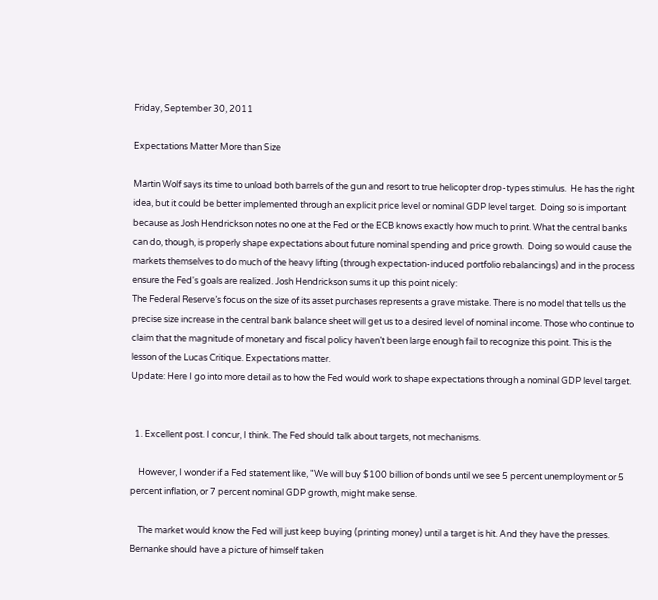Friday, September 30, 2011

Expectations Matter More than Size

Martin Wolf says its time to unload both barrels of the gun and resort to true helicopter drop-types stimulus.  He has the right idea, but it could be better implemented through an explicit price level or nominal GDP level target.  Doing so is important because as Josh Hendrickson notes no one at the Fed or the ECB knows exactly how much to print. What the central banks can do, though, is properly shape expectations about future nominal spending and price growth.  Doing so would cause the markets themselves to do much of the heavy lifting (through expectation-induced portfolio rebalancings) and in the process ensure the Fed's goals are realized. Josh Hendrickson sums it up this point nicely:
The Federal Reserve’s focus on the size of its asset purchases represents a grave mistake. There is no model that tells us the precise size increase in the central bank balance sheet will get us to a desired level of nominal income. Those who continue to claim that the magnitude of monetary and fiscal policy haven’t been large enough fail to recognize this point. This is the lesson of the Lucas Critique. Expectations matter.
Update: Here I go into more detail as to how the Fed would work to shape expectations through a nominal GDP level target.


  1. Excellent post. I concur, I think. The Fed should talk about targets, not mechanisms.

    However, I wonder if a Fed statement like, "We will buy $100 billion of bonds until we see 5 percent unemployment or 5 percent inflation, or 7 percent nominal GDP growth, might make sense.

    The market would know the Fed will just keep buying (printing money) until a target is hit. And they have the presses. Bernanke should have a picture of himself taken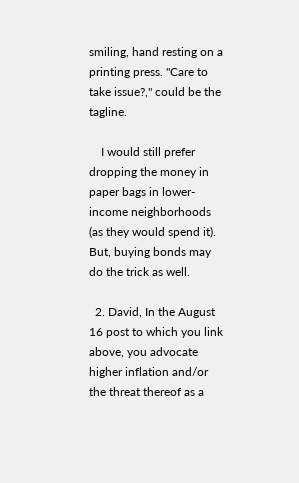smiling, hand resting on a printing press. "Care to take issue?," could be the tagline.

    I would still prefer dropping the money in paper bags in lower-income neighborhoods (as they would spend it). But, buying bonds may do the trick as well.

  2. David, In the August 16 post to which you link above, you advocate higher inflation and/or the threat thereof as a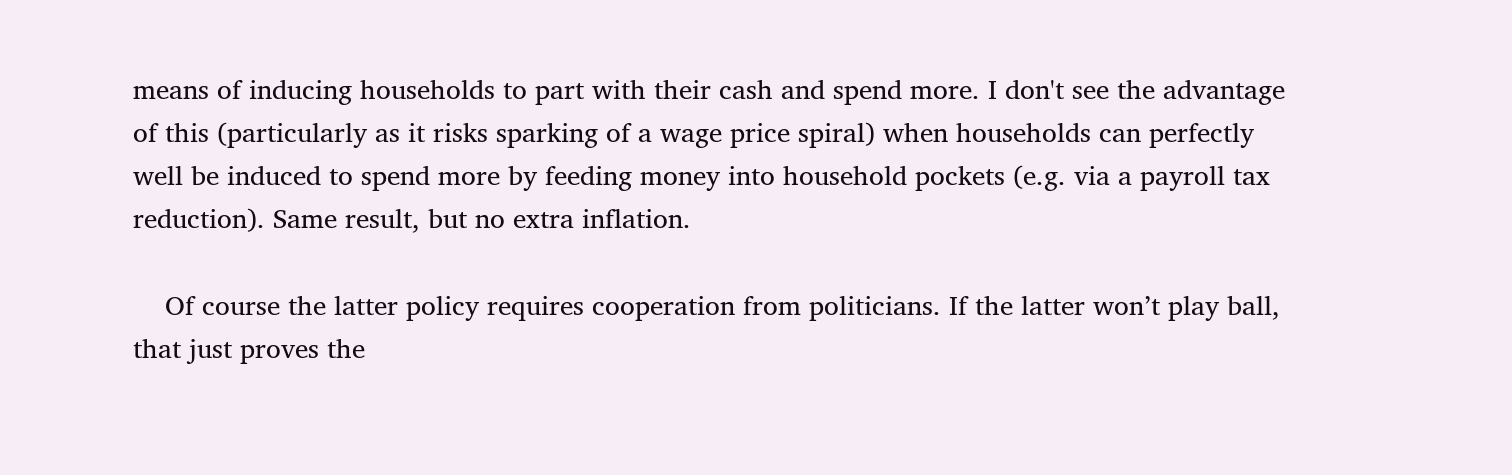means of inducing households to part with their cash and spend more. I don't see the advantage of this (particularly as it risks sparking of a wage price spiral) when households can perfectly well be induced to spend more by feeding money into household pockets (e.g. via a payroll tax reduction). Same result, but no extra inflation.

    Of course the latter policy requires cooperation from politicians. If the latter won’t play ball, that just proves the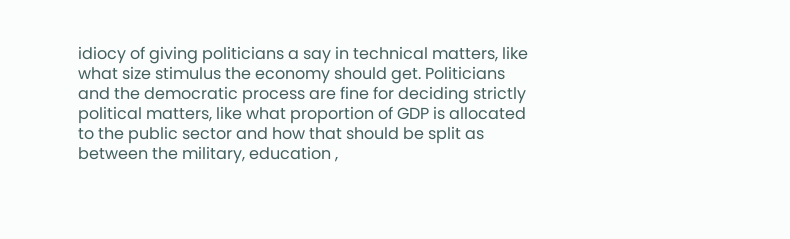idiocy of giving politicians a say in technical matters, like what size stimulus the economy should get. Politicians and the democratic process are fine for deciding strictly political matters, like what proportion of GDP is allocated to the public sector and how that should be split as between the military, education ,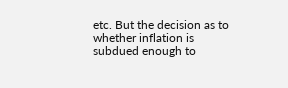etc. But the decision as to whether inflation is subdued enough to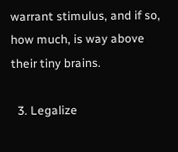warrant stimulus, and if so, how much, is way above their tiny brains.

  3. Legalize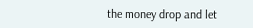the money drop and let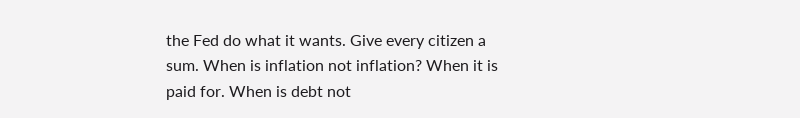the Fed do what it wants. Give every citizen a sum. When is inflation not inflation? When it is paid for. When is debt not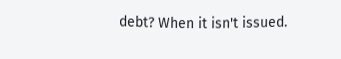debt? When it isn't issued.